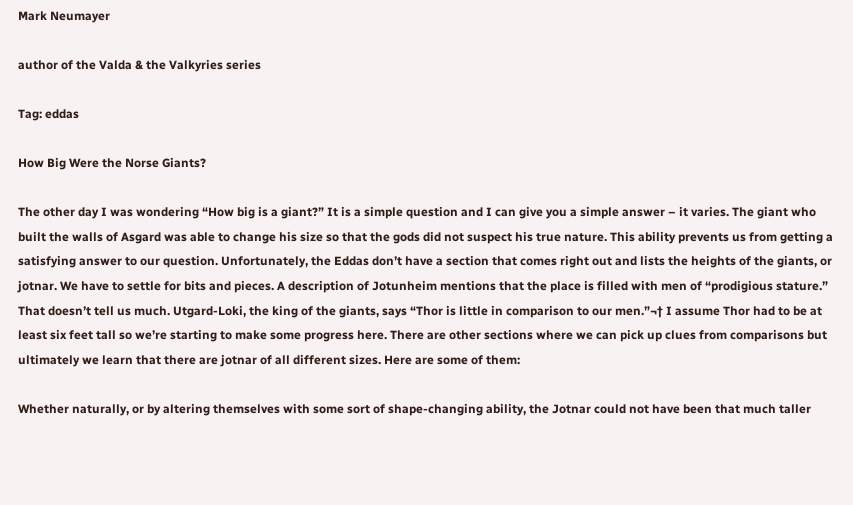Mark Neumayer

author of the Valda & the Valkyries series

Tag: eddas

How Big Were the Norse Giants?

The other day I was wondering “How big is a giant?” It is a simple question and I can give you a simple answer – it varies. The giant who built the walls of Asgard was able to change his size so that the gods did not suspect his true nature. This ability prevents us from getting a satisfying answer to our question. Unfortunately, the Eddas don’t have a section that comes right out and lists the heights of the giants, or jotnar. We have to settle for bits and pieces. A description of Jotunheim mentions that the place is filled with men of “prodigious stature.” That doesn’t tell us much. Utgard-Loki, the king of the giants, says “Thor is little in comparison to our men.”¬† I assume Thor had to be at least six feet tall so we’re starting to make some progress here. There are other sections where we can pick up clues from comparisons but ultimately we learn that there are jotnar of all different sizes. Here are some of them:

Whether naturally, or by altering themselves with some sort of shape-changing ability, the Jotnar could not have been that much taller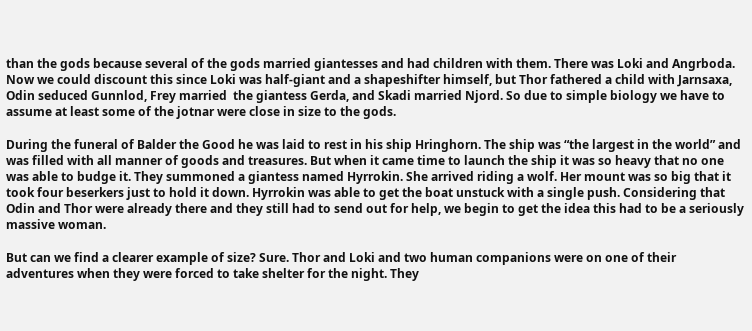than the gods because several of the gods married giantesses and had children with them. There was Loki and Angrboda. Now we could discount this since Loki was half-giant and a shapeshifter himself, but Thor fathered a child with Jarnsaxa, Odin seduced Gunnlod, Frey married  the giantess Gerda, and Skadi married Njord. So due to simple biology we have to assume at least some of the jotnar were close in size to the gods.

During the funeral of Balder the Good he was laid to rest in his ship Hringhorn. The ship was “the largest in the world” and was filled with all manner of goods and treasures. But when it came time to launch the ship it was so heavy that no one was able to budge it. They summoned a giantess named Hyrrokin. She arrived riding a wolf. Her mount was so big that it took four beserkers just to hold it down. Hyrrokin was able to get the boat unstuck with a single push. Considering that Odin and Thor were already there and they still had to send out for help, we begin to get the idea this had to be a seriously massive woman.

But can we find a clearer example of size? Sure. Thor and Loki and two human companions were on one of their adventures when they were forced to take shelter for the night. They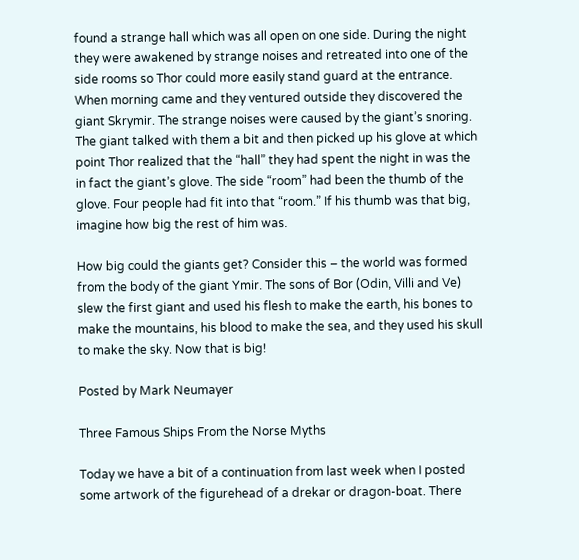found a strange hall which was all open on one side. During the night they were awakened by strange noises and retreated into one of the side rooms so Thor could more easily stand guard at the entrance. When morning came and they ventured outside they discovered the giant Skrymir. The strange noises were caused by the giant’s snoring. The giant talked with them a bit and then picked up his glove at which point Thor realized that the “hall” they had spent the night in was the in fact the giant’s glove. The side “room” had been the thumb of the glove. Four people had fit into that “room.” If his thumb was that big, imagine how big the rest of him was.

How big could the giants get? Consider this – the world was formed from the body of the giant Ymir. The sons of Bor (Odin, Villi and Ve) slew the first giant and used his flesh to make the earth, his bones to make the mountains, his blood to make the sea, and they used his skull to make the sky. Now that is big!

Posted by Mark Neumayer

Three Famous Ships From the Norse Myths

Today we have a bit of a continuation from last week when I posted some artwork of the figurehead of a drekar or dragon-boat. There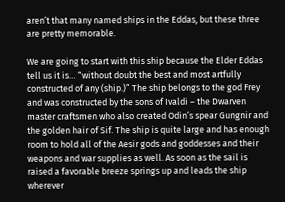aren’t that many named ships in the Eddas, but these three are pretty memorable.

We are going to start with this ship because the Elder Eddas tell us it is… “without doubt the best and most artfully constructed of any (ship.)” The ship belongs to the god Frey and was constructed by the sons of Ivaldi – the Dwarven master craftsmen who also created Odin’s spear Gungnir and the golden hair of Sif. The ship is quite large and has enough room to hold all of the Aesir gods and goddesses and their weapons and war supplies as well. As soon as the sail is raised a favorable breeze springs up and leads the ship wherever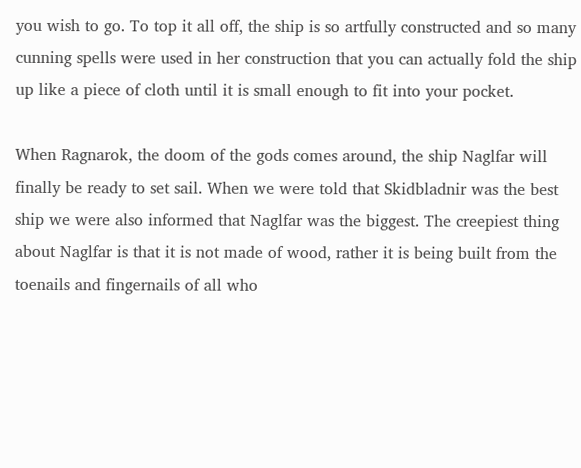you wish to go. To top it all off, the ship is so artfully constructed and so many cunning spells were used in her construction that you can actually fold the ship up like a piece of cloth until it is small enough to fit into your pocket.

When Ragnarok, the doom of the gods comes around, the ship Naglfar will finally be ready to set sail. When we were told that Skidbladnir was the best ship we were also informed that Naglfar was the biggest. The creepiest thing about Naglfar is that it is not made of wood, rather it is being built from the toenails and fingernails of all who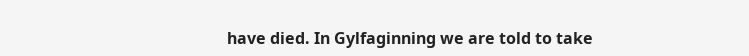have died. In Gylfaginning we are told to take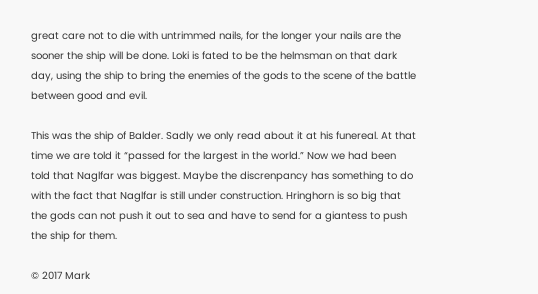great care not to die with untrimmed nails, for the longer your nails are the sooner the ship will be done. Loki is fated to be the helmsman on that dark day, using the ship to bring the enemies of the gods to the scene of the battle between good and evil.

This was the ship of Balder. Sadly we only read about it at his funereal. At that time we are told it “passed for the largest in the world.” Now we had been told that Naglfar was biggest. Maybe the discrenpancy has something to do with the fact that Naglfar is still under construction. Hringhorn is so big that the gods can not push it out to sea and have to send for a giantess to push the ship for them.

© 2017 Mark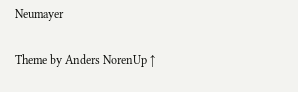Neumayer

Theme by Anders NorenUp ↑